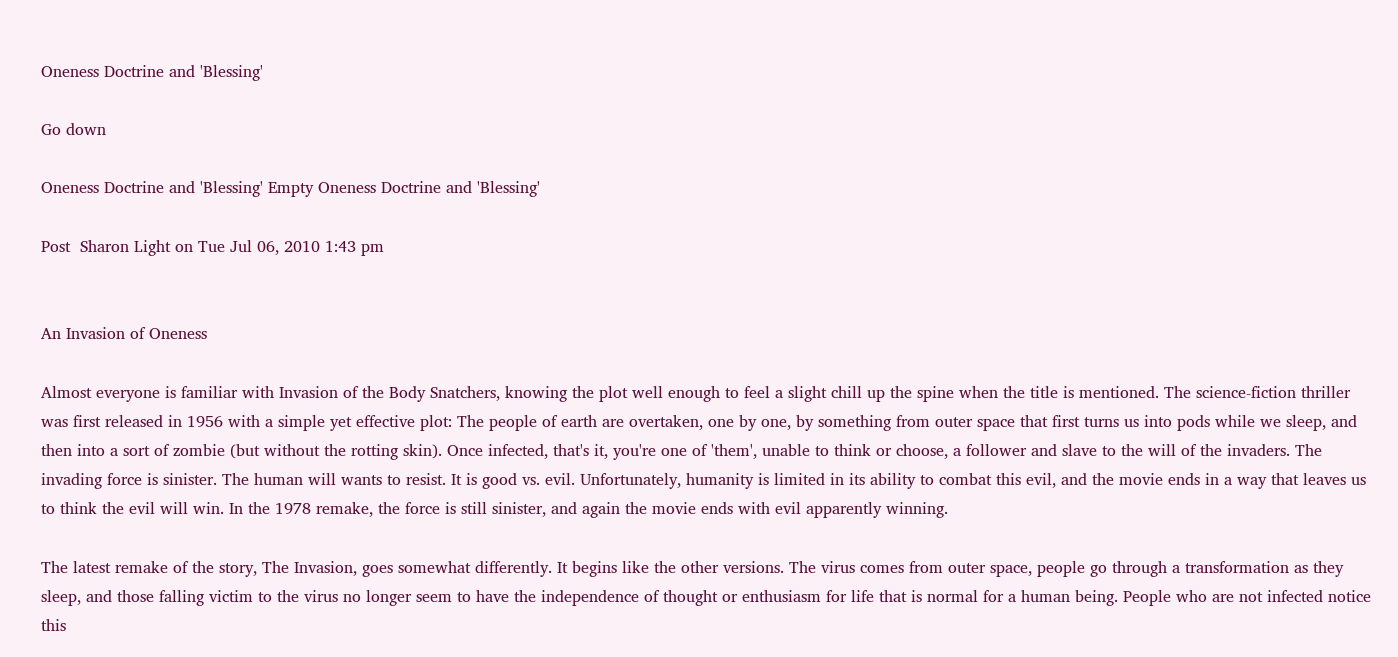Oneness Doctrine and 'Blessing'

Go down

Oneness Doctrine and 'Blessing' Empty Oneness Doctrine and 'Blessing'

Post  Sharon Light on Tue Jul 06, 2010 1:43 pm


An Invasion of Oneness

Almost everyone is familiar with Invasion of the Body Snatchers, knowing the plot well enough to feel a slight chill up the spine when the title is mentioned. The science-fiction thriller was first released in 1956 with a simple yet effective plot: The people of earth are overtaken, one by one, by something from outer space that first turns us into pods while we sleep, and then into a sort of zombie (but without the rotting skin). Once infected, that's it, you're one of 'them', unable to think or choose, a follower and slave to the will of the invaders. The invading force is sinister. The human will wants to resist. It is good vs. evil. Unfortunately, humanity is limited in its ability to combat this evil, and the movie ends in a way that leaves us to think the evil will win. In the 1978 remake, the force is still sinister, and again the movie ends with evil apparently winning.

The latest remake of the story, The Invasion, goes somewhat differently. It begins like the other versions. The virus comes from outer space, people go through a transformation as they sleep, and those falling victim to the virus no longer seem to have the independence of thought or enthusiasm for life that is normal for a human being. People who are not infected notice this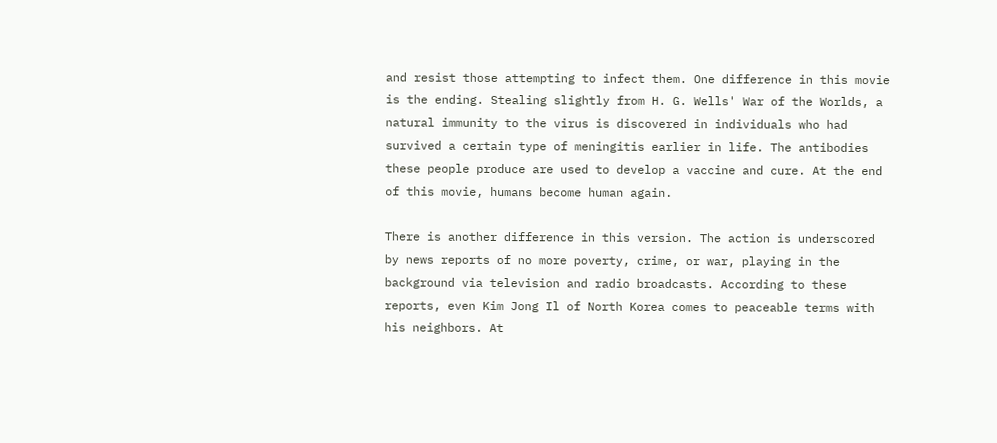and resist those attempting to infect them. One difference in this movie is the ending. Stealing slightly from H. G. Wells' War of the Worlds, a natural immunity to the virus is discovered in individuals who had survived a certain type of meningitis earlier in life. The antibodies these people produce are used to develop a vaccine and cure. At the end of this movie, humans become human again.

There is another difference in this version. The action is underscored by news reports of no more poverty, crime, or war, playing in the background via television and radio broadcasts. According to these reports, even Kim Jong Il of North Korea comes to peaceable terms with his neighbors. At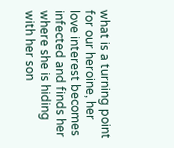what is a turning point for our heroine, her love interest becomes infected and finds her where she is hiding with her son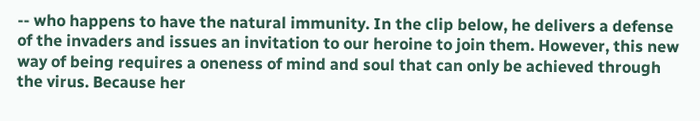-- who happens to have the natural immunity. In the clip below, he delivers a defense of the invaders and issues an invitation to our heroine to join them. However, this new way of being requires a oneness of mind and soul that can only be achieved through the virus. Because her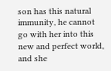son has this natural immunity, he cannot go with her into this new and perfect world, and she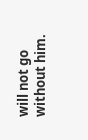will not go without him.